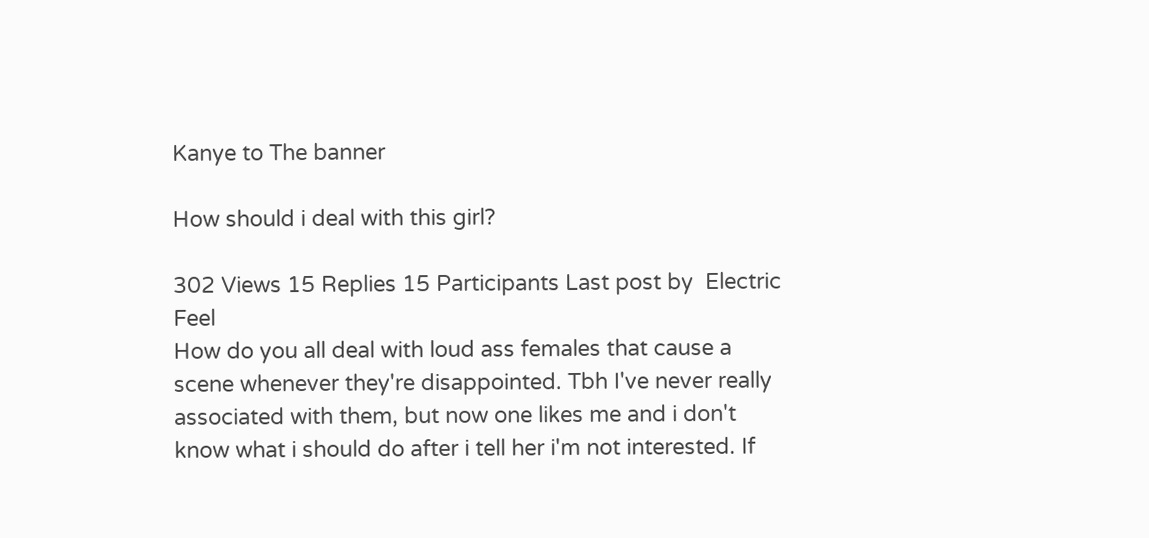Kanye to The banner

How should i deal with this girl?

302 Views 15 Replies 15 Participants Last post by  Electric Feel
How do you all deal with loud ass females that cause a scene whenever they're disappointed. Tbh I've never really associated with them, but now one likes me and i don't know what i should do after i tell her i'm not interested. If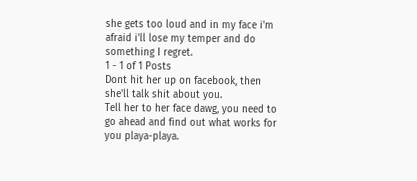she gets too loud and in my face i'm afraid i'll lose my temper and do something I regret.
1 - 1 of 1 Posts
Dont hit her up on facebook, then she'll talk shit about you.
Tell her to her face dawg, you need to go ahead and find out what works for you playa-playa.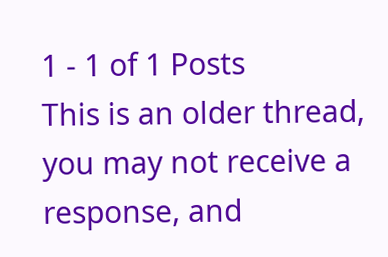1 - 1 of 1 Posts
This is an older thread, you may not receive a response, and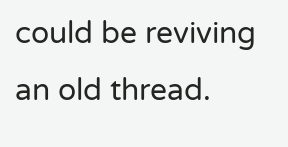could be reviving an old thread.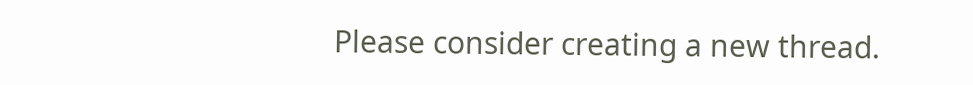Please consider creating a new thread.